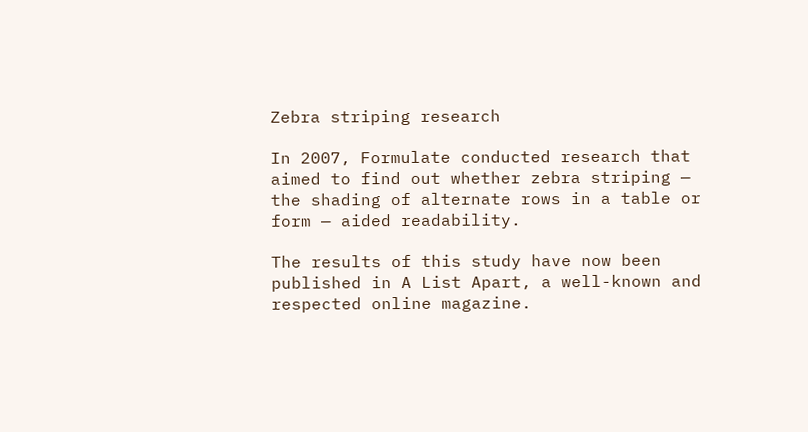Zebra striping research

In 2007, Formulate conducted research that aimed to find out whether zebra striping — the shading of alternate rows in a table or form — aided readability.

The results of this study have now been published in A List Apart, a well-known and respected online magazine.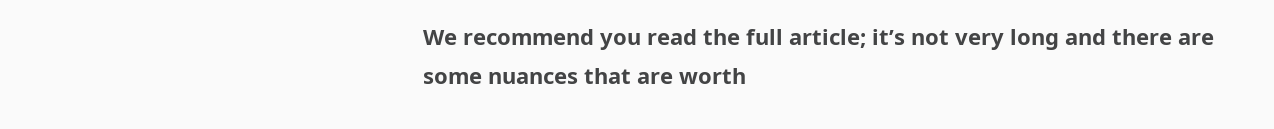We recommend you read the full article; it’s not very long and there are some nuances that are worth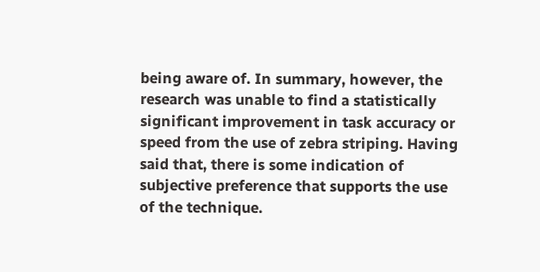being aware of. In summary, however, the research was unable to find a statistically significant improvement in task accuracy or speed from the use of zebra striping. Having said that, there is some indication of subjective preference that supports the use of the technique.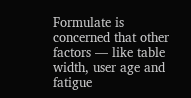Formulate is concerned that other factors — like table width, user age and fatigue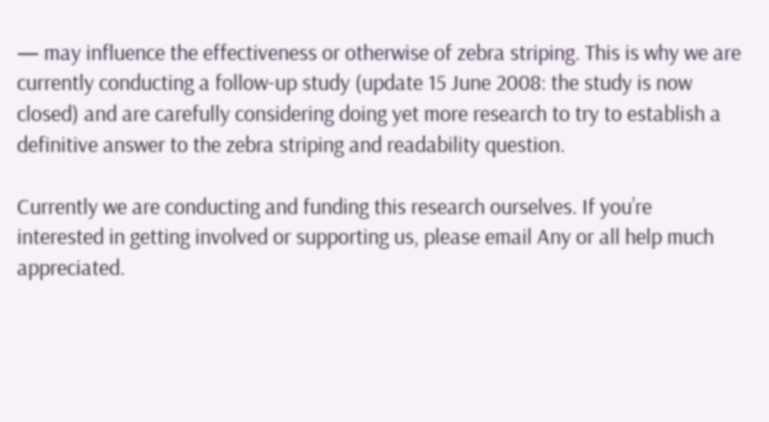— may influence the effectiveness or otherwise of zebra striping. This is why we are currently conducting a follow-up study (update 15 June 2008: the study is now closed) and are carefully considering doing yet more research to try to establish a definitive answer to the zebra striping and readability question.

Currently we are conducting and funding this research ourselves. If you’re interested in getting involved or supporting us, please email Any or all help much appreciated.